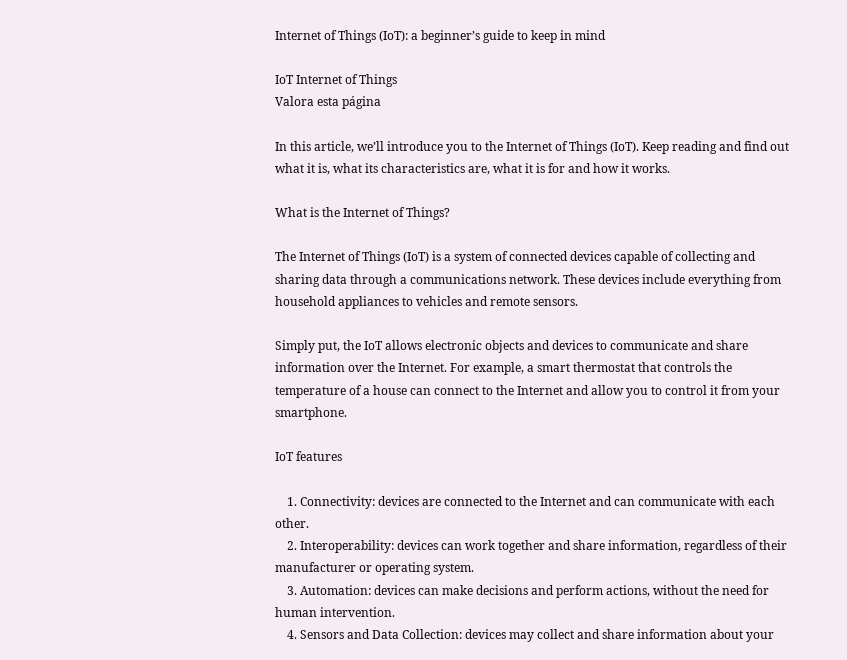Internet of Things (IoT): a beginner’s guide to keep in mind

IoT Internet of Things
Valora esta página

In this article, we’ll introduce you to the Internet of Things (IoT). Keep reading and find out what it is, what its characteristics are, what it is for and how it works.

What is the Internet of Things?

The Internet of Things (IoT) is a system of connected devices capable of collecting and sharing data through a communications network. These devices include everything from household appliances to vehicles and remote sensors.

Simply put, the IoT allows electronic objects and devices to communicate and share information over the Internet. For example, a smart thermostat that controls the temperature of a house can connect to the Internet and allow you to control it from your smartphone.

IoT features

    1. Connectivity: devices are connected to the Internet and can communicate with each other.
    2. Interoperability: devices can work together and share information, regardless of their manufacturer or operating system.
    3. Automation: devices can make decisions and perform actions, without the need for human intervention.
    4. Sensors and Data Collection: devices may collect and share information about your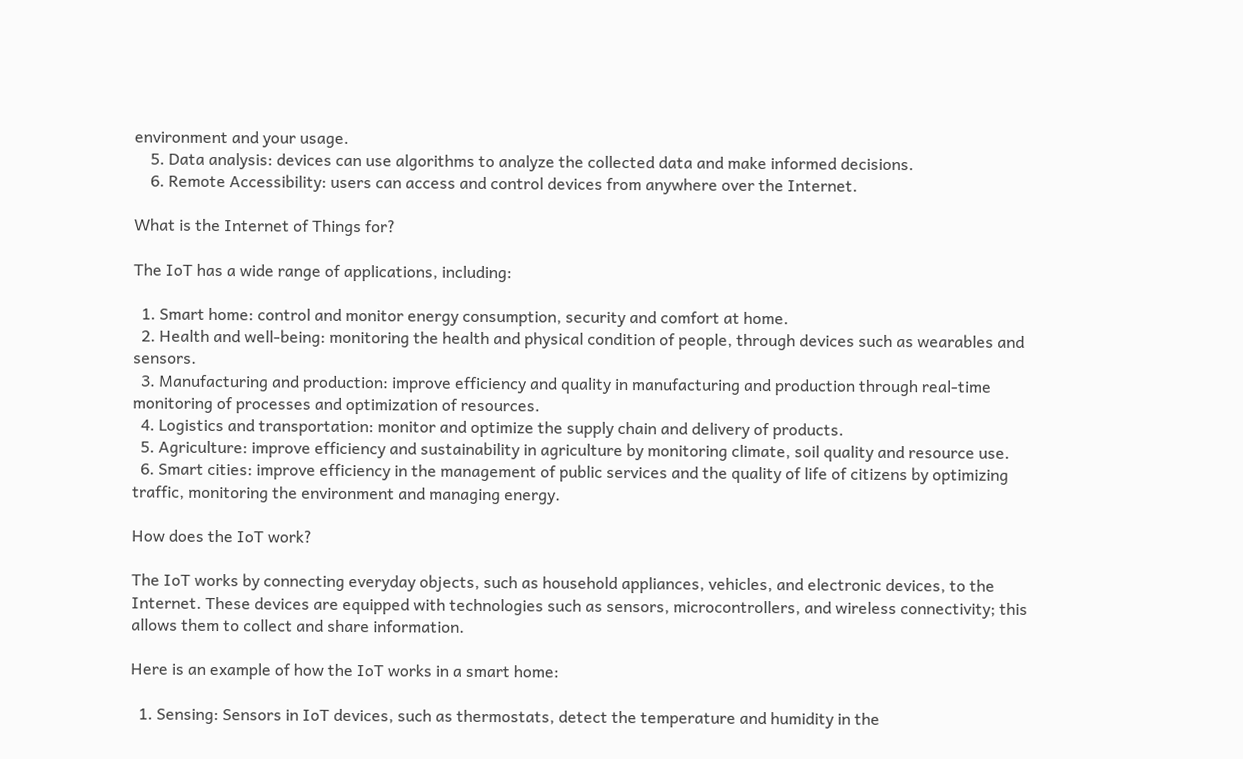environment and your usage.
    5. Data analysis: devices can use algorithms to analyze the collected data and make informed decisions.
    6. Remote Accessibility: users can access and control devices from anywhere over the Internet.

What is the Internet of Things for?

The IoT has a wide range of applications, including:

  1. Smart home: control and monitor energy consumption, security and comfort at home.
  2. Health and well-being: monitoring the health and physical condition of people, through devices such as wearables and sensors.
  3. Manufacturing and production: improve efficiency and quality in manufacturing and production through real-time monitoring of processes and optimization of resources.
  4. Logistics and transportation: monitor and optimize the supply chain and delivery of products.
  5. Agriculture: improve efficiency and sustainability in agriculture by monitoring climate, soil quality and resource use.
  6. Smart cities: improve efficiency in the management of public services and the quality of life of citizens by optimizing traffic, monitoring the environment and managing energy.

How does the IoT work?

The IoT works by connecting everyday objects, such as household appliances, vehicles, and electronic devices, to the Internet. These devices are equipped with technologies such as sensors, microcontrollers, and wireless connectivity; this allows them to collect and share information.

Here is an example of how the IoT works in a smart home:

  1. Sensing: Sensors in IoT devices, such as thermostats, detect the temperature and humidity in the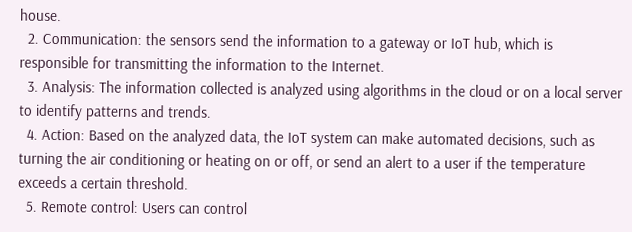house.
  2. Communication: the sensors send the information to a gateway or IoT hub, which is responsible for transmitting the information to the Internet.
  3. Analysis: The information collected is analyzed using algorithms in the cloud or on a local server to identify patterns and trends.
  4. Action: Based on the analyzed data, the IoT system can make automated decisions, such as turning the air conditioning or heating on or off, or send an alert to a user if the temperature exceeds a certain threshold.
  5. Remote control: Users can control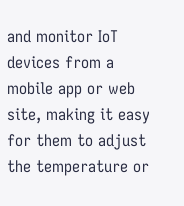and monitor IoT devices from a mobile app or web site, making it easy for them to adjust the temperature or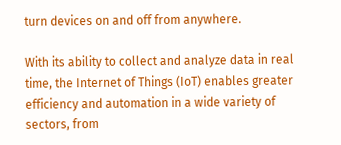turn devices on and off from anywhere.

With its ability to collect and analyze data in real time, the Internet of Things (IoT) enables greater efficiency and automation in a wide variety of sectors, from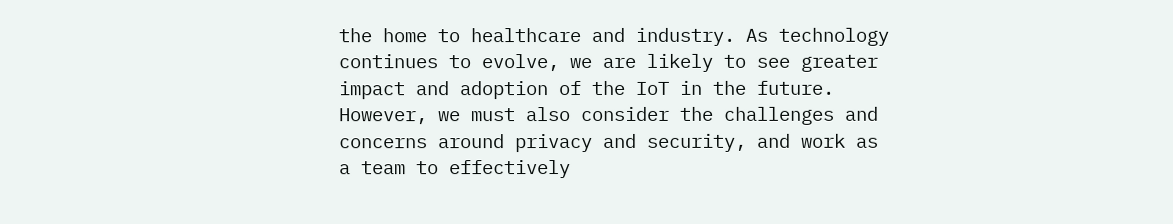the home to healthcare and industry. As technology continues to evolve, we are likely to see greater impact and adoption of the IoT in the future. However, we must also consider the challenges and concerns around privacy and security, and work as a team to effectively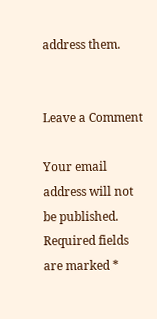address them.


Leave a Comment

Your email address will not be published. Required fields are marked *